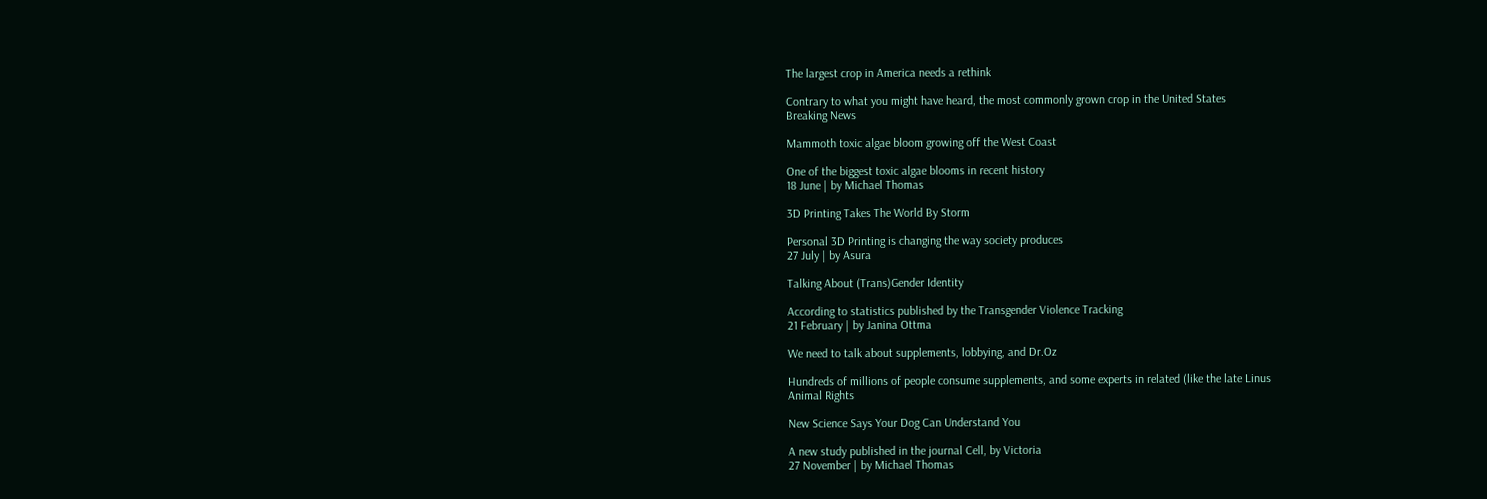The largest crop in America needs a rethink

Contrary to what you might have heard, the most commonly grown crop in the United States
Breaking News

Mammoth toxic algae bloom growing off the West Coast

One of the biggest toxic algae blooms in recent history
18 June | by Michael Thomas

3D Printing Takes The World By Storm

Personal 3D Printing is changing the way society produces
27 July | by Asura

Talking About (Trans)Gender Identity

According to statistics published by the Transgender Violence Tracking
21 February | by Janina Ottma

We need to talk about supplements, lobbying, and Dr.Oz

Hundreds of millions of people consume supplements, and some experts in related (like the late Linus
Animal Rights

New Science Says Your Dog Can Understand You

A new study published in the journal Cell, by Victoria
27 November | by Michael Thomas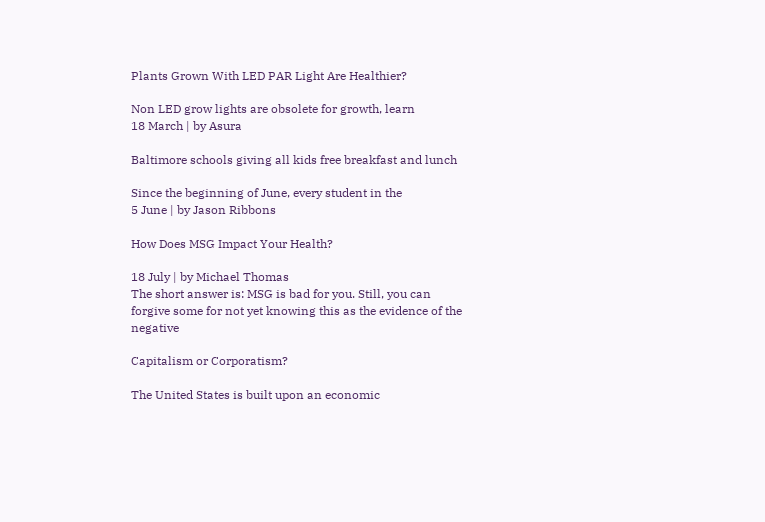Plants Grown With LED PAR Light Are Healthier?

Non LED grow lights are obsolete for growth, learn
18 March | by Asura

Baltimore schools giving all kids free breakfast and lunch

Since the beginning of June, every student in the
5 June | by Jason Ribbons

How Does MSG Impact Your Health?

18 July | by Michael Thomas
The short answer is: MSG is bad for you. Still, you can forgive some for not yet knowing this as the evidence of the negative

Capitalism or Corporatism?

The United States is built upon an economic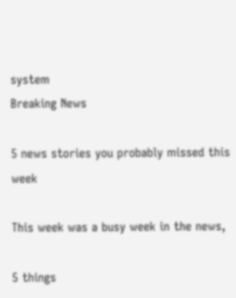system
Breaking News

5 news stories you probably missed this week

This week was a busy week in the news,

5 things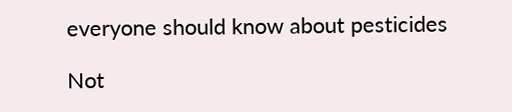everyone should know about pesticides

Not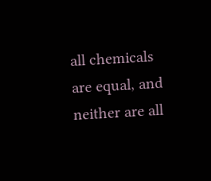all chemicals are equal, and neither are all